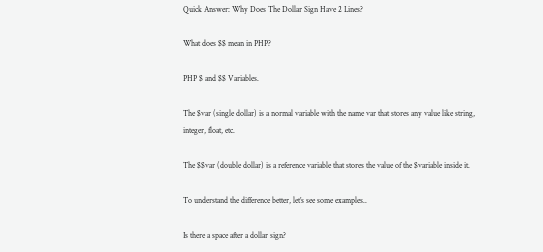Quick Answer: Why Does The Dollar Sign Have 2 Lines?

What does $$ mean in PHP?

PHP $ and $$ Variables.

The $var (single dollar) is a normal variable with the name var that stores any value like string, integer, float, etc.

The $$var (double dollar) is a reference variable that stores the value of the $variable inside it.

To understand the difference better, let’s see some examples..

Is there a space after a dollar sign?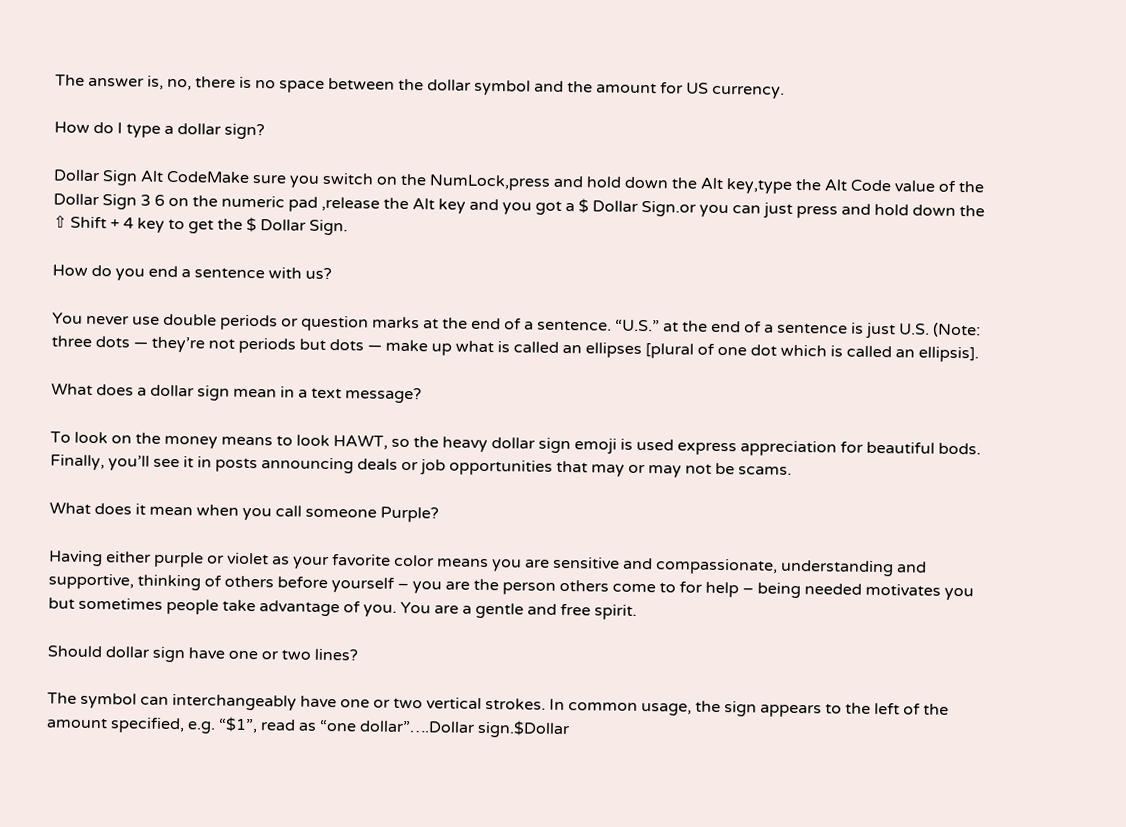The answer is, no, there is no space between the dollar symbol and the amount for US currency.

How do I type a dollar sign?

Dollar Sign Alt CodeMake sure you switch on the NumLock,press and hold down the Alt key,type the Alt Code value of the Dollar Sign 3 6 on the numeric pad ,release the Alt key and you got a $ Dollar Sign.or you can just press and hold down the ⇧ Shift + 4 key to get the $ Dollar Sign.

How do you end a sentence with us?

You never use double periods or question marks at the end of a sentence. “U.S.” at the end of a sentence is just U.S. (Note: three dots — they’re not periods but dots — make up what is called an ellipses [plural of one dot which is called an ellipsis].

What does a dollar sign mean in a text message?

To look on the money means to look HAWT, so the heavy dollar sign emoji is used express appreciation for beautiful bods. Finally, you’ll see it in posts announcing deals or job opportunities that may or may not be scams.

What does it mean when you call someone Purple?

Having either purple or violet as your favorite color means you are sensitive and compassionate, understanding and supportive, thinking of others before yourself – you are the person others come to for help – being needed motivates you but sometimes people take advantage of you. You are a gentle and free spirit.

Should dollar sign have one or two lines?

The symbol can interchangeably have one or two vertical strokes. In common usage, the sign appears to the left of the amount specified, e.g. “$1”, read as “one dollar”….Dollar sign.$Dollar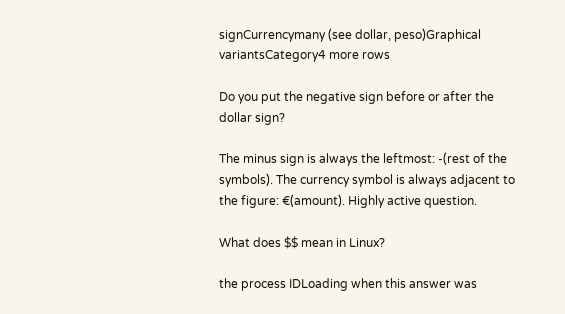signCurrencymany (see dollar, peso)Graphical variantsCategory4 more rows

Do you put the negative sign before or after the dollar sign?

The minus sign is always the leftmost: -(rest of the symbols). The currency symbol is always adjacent to the figure: €(amount). Highly active question.

What does $$ mean in Linux?

the process IDLoading when this answer was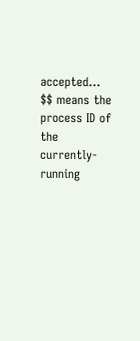accepted… $$ means the process ID of the currently-running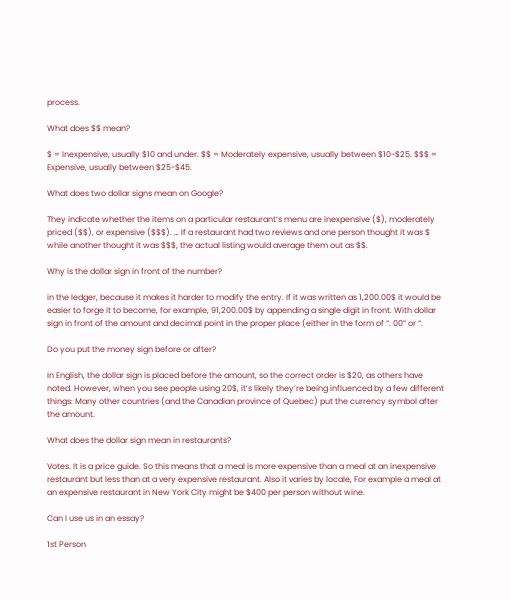process.

What does $$ mean?

$ = Inexpensive, usually $10 and under. $$ = Moderately expensive, usually between $10-$25. $$$ = Expensive, usually between $25-$45.

What does two dollar signs mean on Google?

They indicate whether the items on a particular restaurant’s menu are inexpensive ($), moderately priced ($$), or expensive ($$$). … If a restaurant had two reviews and one person thought it was $ while another thought it was $$$, the actual listing would average them out as $$.

Why is the dollar sign in front of the number?

in the ledger, because it makes it harder to modify the entry. If it was written as 1,200.00$ it would be easier to forge it to become, for example, 91,200.00$ by appending a single digit in front. With dollar sign in front of the amount and decimal point in the proper place (either in the form of “. 00” or “.

Do you put the money sign before or after?

In English, the dollar sign is placed before the amount, so the correct order is $20, as others have noted. However, when you see people using 20$, it’s likely they’re being influenced by a few different things: Many other countries (and the Canadian province of Quebec) put the currency symbol after the amount.

What does the dollar sign mean in restaurants?

Votes. It is a price guide. So this means that a meal is more expensive than a meal at an inexpensive restaurant but less than at a very expensive restaurant. Also it varies by locale, For example a meal at an expensive restaurant in New York City might be $400 per person without wine.

Can I use us in an essay?

1st Person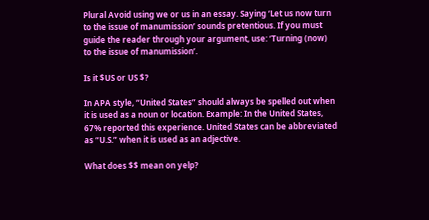Plural Avoid using we or us in an essay. Saying ‘Let us now turn to the issue of manumission’ sounds pretentious. If you must guide the reader through your argument, use: ‘Turning (now) to the issue of manumission’.

Is it $US or US $?

In APA style, “United States” should always be spelled out when it is used as a noun or location. Example: In the United States, 67% reported this experience. United States can be abbreviated as “U.S.” when it is used as an adjective.

What does $$ mean on yelp?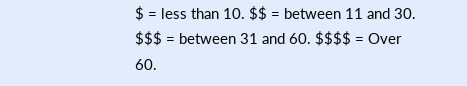$ = less than 10. $$ = between 11 and 30. $$$ = between 31 and 60. $$$$ = Over 60.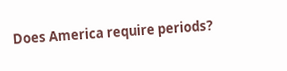Does America require periods?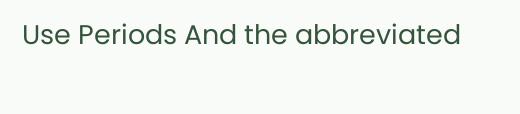Use Periods And the abbreviated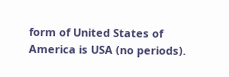form of United States of America is USA (no periods).